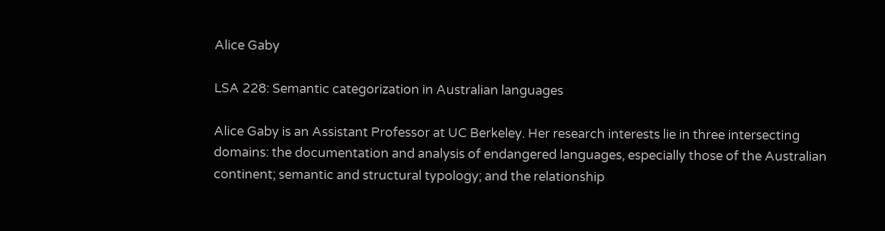Alice Gaby

LSA 228: Semantic categorization in Australian languages

Alice Gaby is an Assistant Professor at UC Berkeley. Her research interests lie in three intersecting domains: the documentation and analysis of endangered languages, especially those of the Australian continent; semantic and structural typology; and the relationship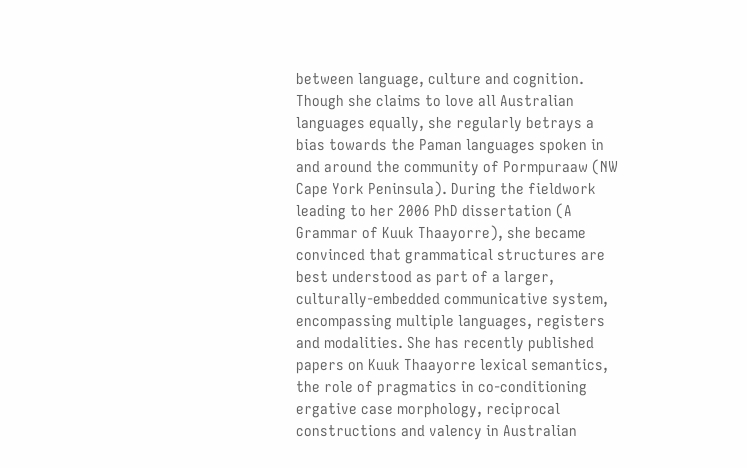between language, culture and cognition. Though she claims to love all Australian languages equally, she regularly betrays a bias towards the Paman languages spoken in and around the community of Pormpuraaw (NW Cape York Peninsula). During the fieldwork leading to her 2006 PhD dissertation (A Grammar of Kuuk Thaayorre), she became convinced that grammatical structures are best understood as part of a larger, culturally-embedded communicative system, encompassing multiple languages, registers and modalities. She has recently published papers on Kuuk Thaayorre lexical semantics, the role of pragmatics in co-conditioning ergative case morphology, reciprocal constructions and valency in Australian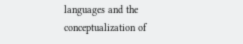languages and the conceptualization of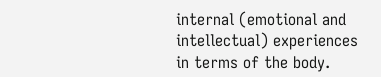internal (emotional and intellectual) experiences in terms of the body.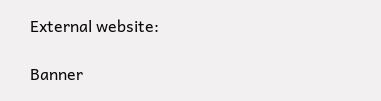External website:

Banner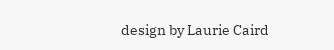design by Laurie Caird